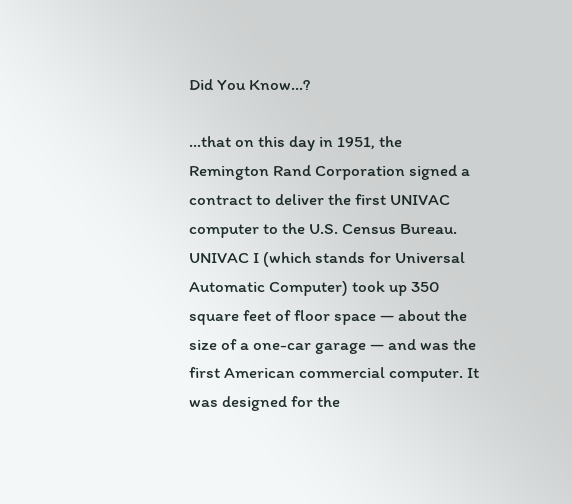Did You Know…?

…that on this day in 1951, the Remington Rand Corporation signed a contract to deliver the first UNIVAC computer to the U.S. Census Bureau. UNIVAC I (which stands for Universal Automatic Computer) took up 350 square feet of floor space — about the size of a one-car garage — and was the first American commercial computer. It was designed for the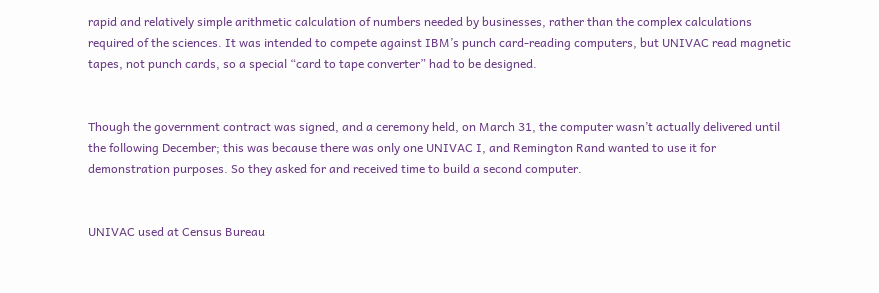rapid and relatively simple arithmetic calculation of numbers needed by businesses, rather than the complex calculations required of the sciences. It was intended to compete against IBM’s punch card-reading computers, but UNIVAC read magnetic tapes, not punch cards, so a special “card to tape converter” had to be designed.


Though the government contract was signed, and a ceremony held, on March 31, the computer wasn’t actually delivered until the following December; this was because there was only one UNIVAC I, and Remington Rand wanted to use it for demonstration purposes. So they asked for and received time to build a second computer.


UNIVAC used at Census Bureau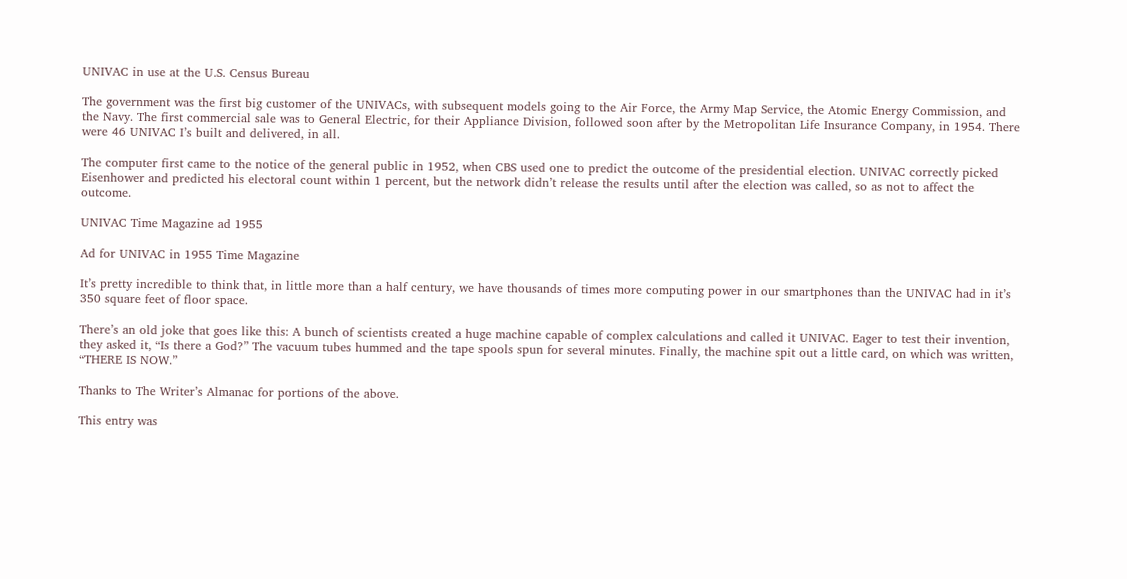UNIVAC in use at the U.S. Census Bureau

The government was the first big customer of the UNIVACs, with subsequent models going to the Air Force, the Army Map Service, the Atomic Energy Commission, and the Navy. The first commercial sale was to General Electric, for their Appliance Division, followed soon after by the Metropolitan Life Insurance Company, in 1954. There were 46 UNIVAC I’s built and delivered, in all.

The computer first came to the notice of the general public in 1952, when CBS used one to predict the outcome of the presidential election. UNIVAC correctly picked Eisenhower and predicted his electoral count within 1 percent, but the network didn’t release the results until after the election was called, so as not to affect the outcome.

UNIVAC Time Magazine ad 1955

Ad for UNIVAC in 1955 Time Magazine

It’s pretty incredible to think that, in little more than a half century, we have thousands of times more computing power in our smartphones than the UNIVAC had in it’s 350 square feet of floor space.

There’s an old joke that goes like this: A bunch of scientists created a huge machine capable of complex calculations and called it UNIVAC. Eager to test their invention, they asked it, “Is there a God?” The vacuum tubes hummed and the tape spools spun for several minutes. Finally, the machine spit out a little card, on which was written, “THERE IS NOW.”

Thanks to The Writer’s Almanac for portions of the above.

This entry was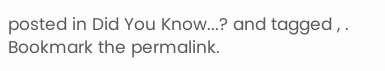posted in Did You Know...? and tagged , . Bookmark the permalink.